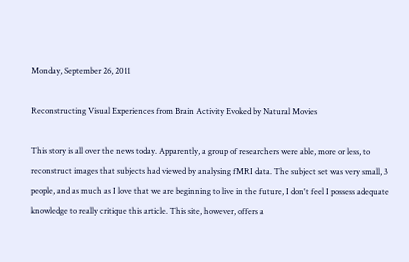Monday, September 26, 2011

Reconstructing Visual Experiences from Brain Activity Evoked by Natural Movies

This story is all over the news today. Apparently, a group of researchers were able, more or less, to reconstruct images that subjects had viewed by analysing fMRI data. The subject set was very small, 3 people, and as much as I love that we are beginning to live in the future, I don't feel I possess adequate knowledge to really critique this article. This site, however, offers a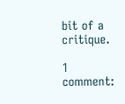bit of a critique.

1 comment: